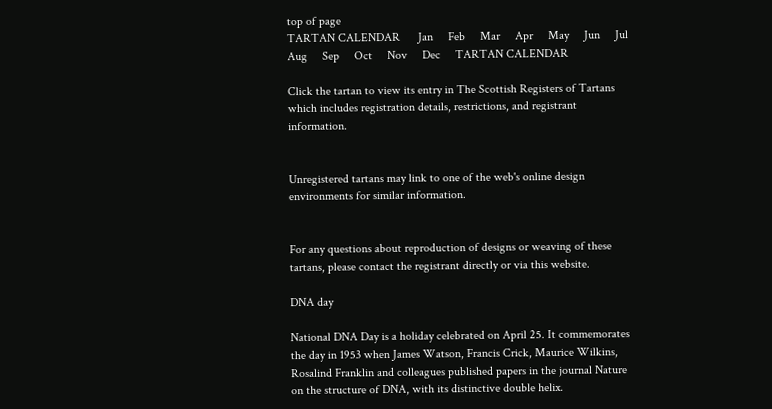top of page
TARTAN CALENDAR      Jan     Feb     Mar     Apr     May     Jun     Jul     Aug     Sep     Oct     Nov     Dec     TARTAN CALENDAR

Click the tartan to view its entry in The Scottish Registers of Tartans which includes registration details, restrictions, and registrant information.


Unregistered tartans may link to one of the web's online design environments for similar information.


For any questions about reproduction of designs or weaving of these tartans, please contact the registrant directly or via this website.

DNA day

National DNA Day is a holiday celebrated on April 25. It commemorates the day in 1953 when James Watson, Francis Crick, Maurice Wilkins, Rosalind Franklin and colleagues published papers in the journal Nature on the structure of DNA, with its distinctive double helix.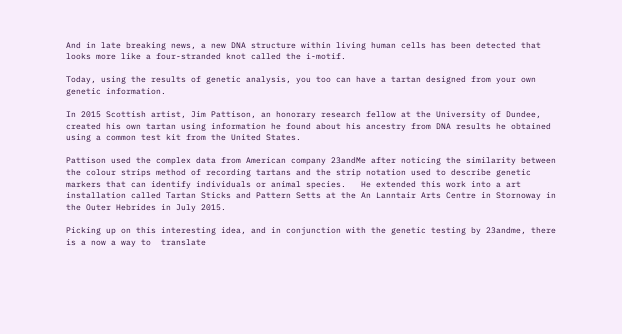And in late breaking news, a new DNA structure within living human cells has been detected that looks more like a four-stranded knot called the i-motif.

Today, using the results of genetic analysis, you too can have a tartan designed from your own genetic information.

In 2015 Scottish artist, Jim Pattison, an honorary research fellow at the University of Dundee, created his own tartan using information he found about his ancestry from DNA results he obtained using a common test kit from the United States.

Pattison used the complex data from American company 23andMe after noticing the similarity between the colour strips method of recording tartans and the strip notation used to describe genetic markers that can identify individuals or animal species.   He extended this work into a art installation called Tartan Sticks and Pattern Setts at the An Lanntair Arts Centre in Stornoway in the Outer Hebrides in July 2015.

Picking up on this interesting idea, and in conjunction with the genetic testing by 23andme, there is a now a way to  translate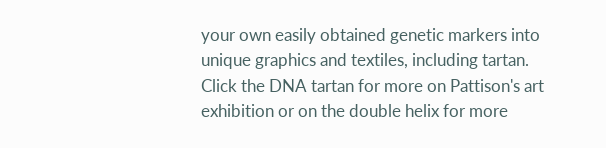your own easily obtained genetic markers into unique graphics and textiles, including tartan.  Click the DNA tartan for more on Pattison's art exhibition or on the double helix for more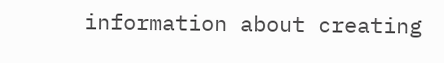information about creating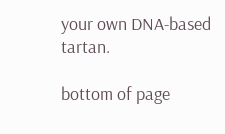your own DNA-based tartan.

bottom of page